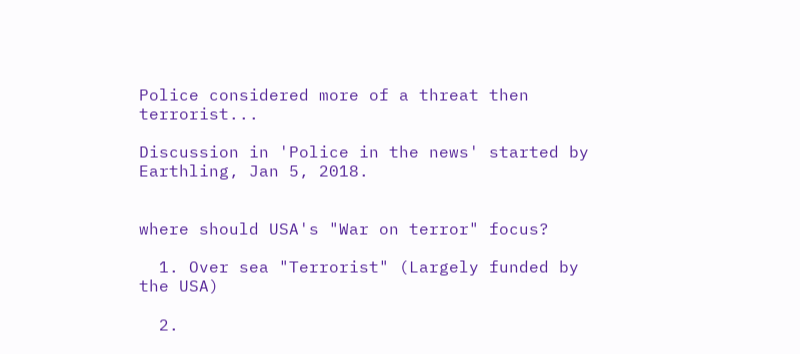Police considered more of a threat then terrorist...

Discussion in 'Police in the news' started by Earthling, Jan 5, 2018.


where should USA's "War on terror" focus?

  1. Over sea "Terrorist" (Largely funded by the USA)

  2.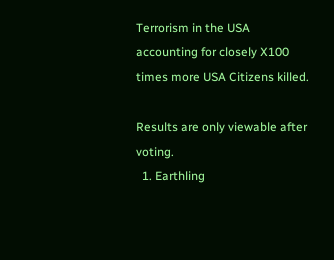Terrorism in the USA accounting for closely X100 times more USA Citizens killed.

Results are only viewable after voting.
  1. Earthling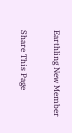Earthling New Member

Share This Page